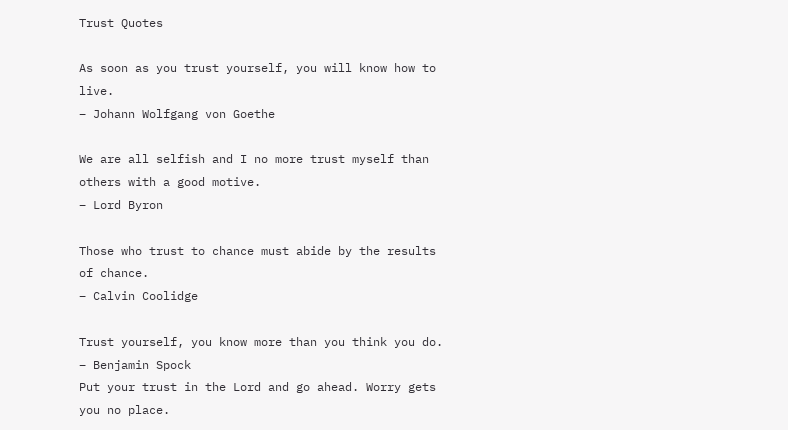Trust Quotes

As soon as you trust yourself, you will know how to live.
– Johann Wolfgang von Goethe

We are all selfish and I no more trust myself than others with a good motive.
– Lord Byron

Those who trust to chance must abide by the results of chance.
– Calvin Coolidge

Trust yourself, you know more than you think you do.
– Benjamin Spock
Put your trust in the Lord and go ahead. Worry gets you no place.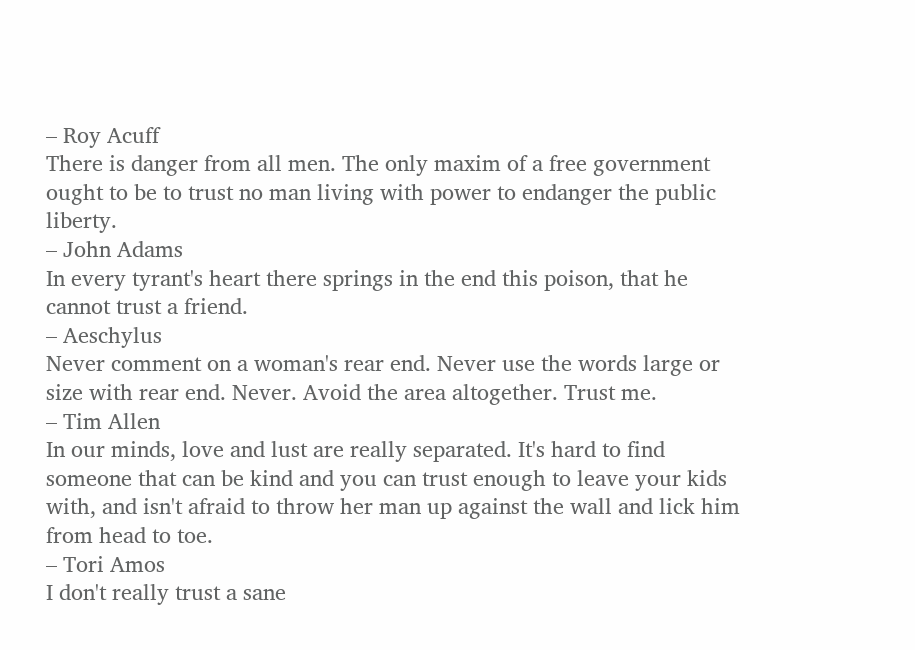– Roy Acuff
There is danger from all men. The only maxim of a free government ought to be to trust no man living with power to endanger the public liberty.
– John Adams
In every tyrant's heart there springs in the end this poison, that he cannot trust a friend.
– Aeschylus
Never comment on a woman's rear end. Never use the words large or size with rear end. Never. Avoid the area altogether. Trust me.
– Tim Allen
In our minds, love and lust are really separated. It's hard to find someone that can be kind and you can trust enough to leave your kids with, and isn't afraid to throw her man up against the wall and lick him from head to toe.
– Tori Amos
I don't really trust a sane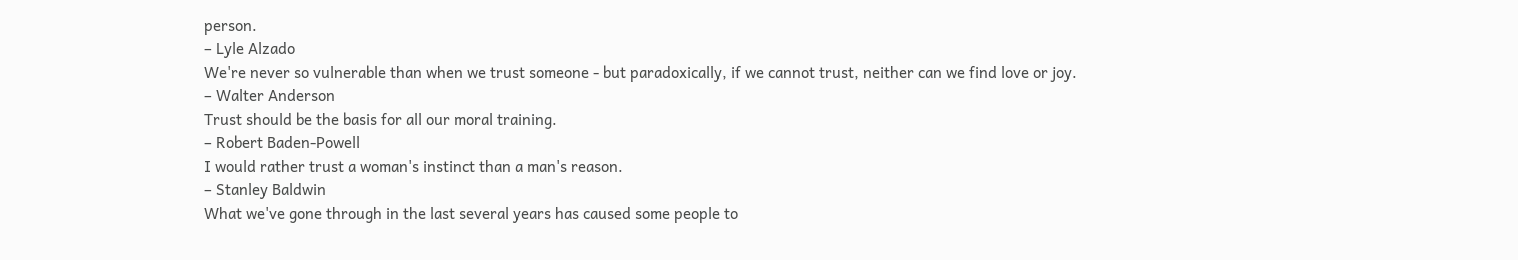person.
– Lyle Alzado
We're never so vulnerable than when we trust someone - but paradoxically, if we cannot trust, neither can we find love or joy.
– Walter Anderson
Trust should be the basis for all our moral training.
– Robert Baden-Powell
I would rather trust a woman's instinct than a man's reason.
– Stanley Baldwin
What we've gone through in the last several years has caused some people to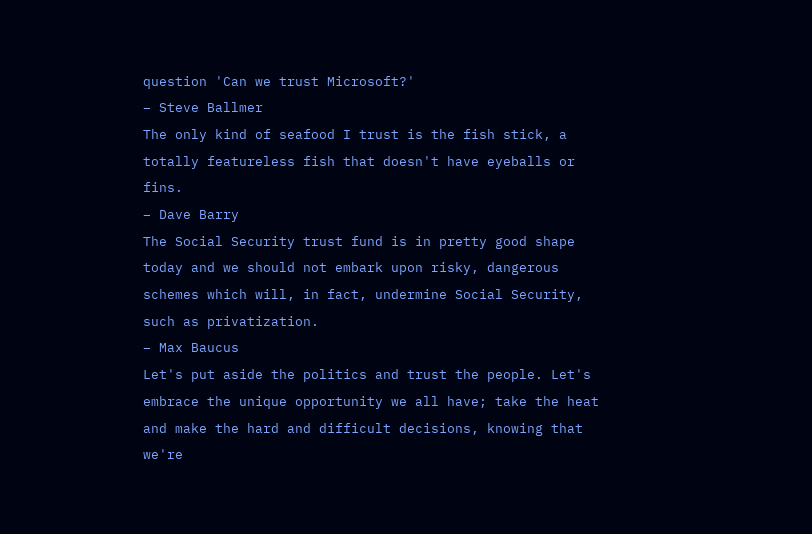question 'Can we trust Microsoft?'
– Steve Ballmer
The only kind of seafood I trust is the fish stick, a totally featureless fish that doesn't have eyeballs or fins.
– Dave Barry
The Social Security trust fund is in pretty good shape today and we should not embark upon risky, dangerous schemes which will, in fact, undermine Social Security, such as privatization.
– Max Baucus
Let's put aside the politics and trust the people. Let's embrace the unique opportunity we all have; take the heat and make the hard and difficult decisions, knowing that we're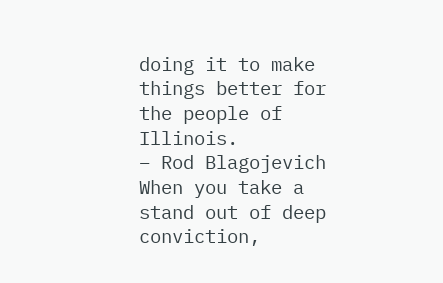doing it to make things better for the people of Illinois.
– Rod Blagojevich
When you take a stand out of deep conviction,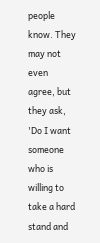people know. They may not even agree, but they ask, 'Do I want someone who is willing to take a hard stand and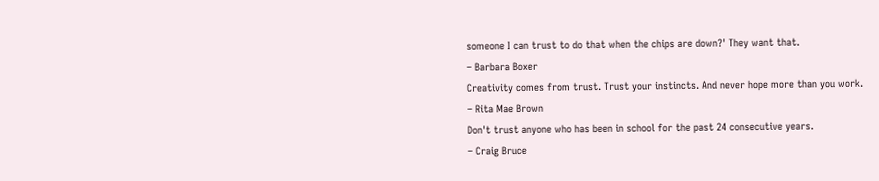someone I can trust to do that when the chips are down?' They want that.
– Barbara Boxer
Creativity comes from trust. Trust your instincts. And never hope more than you work.
– Rita Mae Brown
Don't trust anyone who has been in school for the past 24 consecutive years.
– Craig Bruce